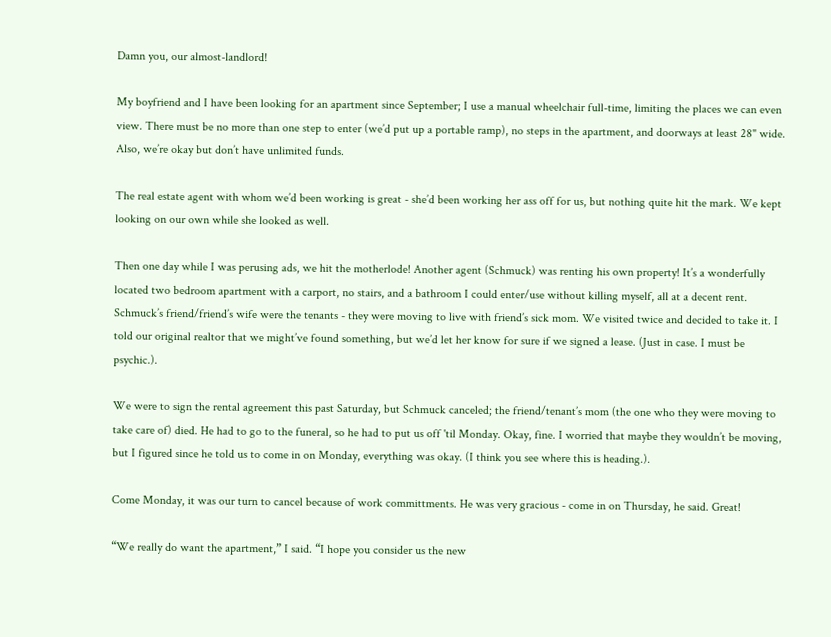Damn you, our almost-landlord!

My boyfriend and I have been looking for an apartment since September; I use a manual wheelchair full-time, limiting the places we can even view. There must be no more than one step to enter (we’d put up a portable ramp), no steps in the apartment, and doorways at least 28" wide. Also, we’re okay but don’t have unlimited funds.

The real estate agent with whom we’d been working is great - she’d been working her ass off for us, but nothing quite hit the mark. We kept looking on our own while she looked as well.

Then one day while I was perusing ads, we hit the motherlode! Another agent (Schmuck) was renting his own property! It’s a wonderfully located two bedroom apartment with a carport, no stairs, and a bathroom I could enter/use without killing myself, all at a decent rent. Schmuck’s friend/friend’s wife were the tenants - they were moving to live with friend’s sick mom. We visited twice and decided to take it. I told our original realtor that we might’ve found something, but we’d let her know for sure if we signed a lease. (Just in case. I must be psychic.).

We were to sign the rental agreement this past Saturday, but Schmuck canceled; the friend/tenant’s mom (the one who they were moving to take care of) died. He had to go to the funeral, so he had to put us off 'til Monday. Okay, fine. I worried that maybe they wouldn’t be moving, but I figured since he told us to come in on Monday, everything was okay. (I think you see where this is heading.).

Come Monday, it was our turn to cancel because of work committments. He was very gracious - come in on Thursday, he said. Great!

“We really do want the apartment,” I said. “I hope you consider us the new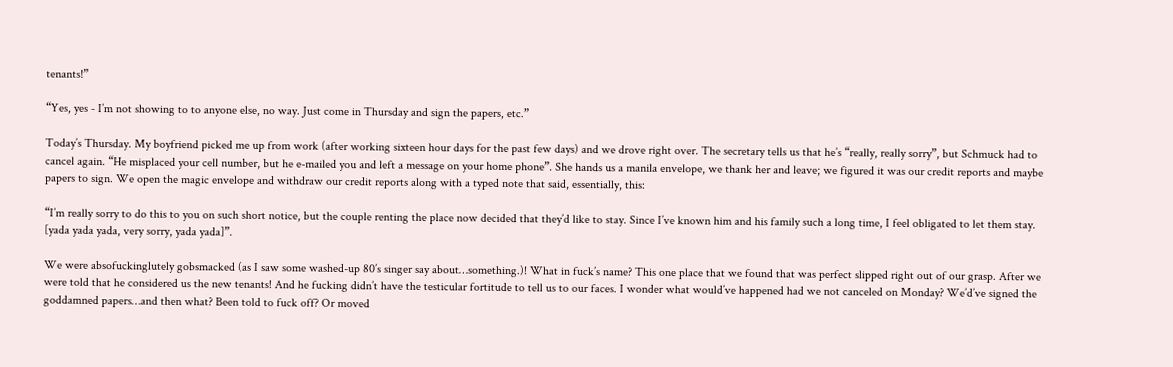tenants!”

“Yes, yes - I’m not showing to to anyone else, no way. Just come in Thursday and sign the papers, etc.”

Today’s Thursday. My boyfriend picked me up from work (after working sixteen hour days for the past few days) and we drove right over. The secretary tells us that he’s “really, really sorry”, but Schmuck had to cancel again. “He misplaced your cell number, but he e-mailed you and left a message on your home phone”. She hands us a manila envelope, we thank her and leave; we figured it was our credit reports and maybe papers to sign. We open the magic envelope and withdraw our credit reports along with a typed note that said, essentially, this:

“I’m really sorry to do this to you on such short notice, but the couple renting the place now decided that they’d like to stay. Since I’ve known him and his family such a long time, I feel obligated to let them stay. [yada yada yada, very sorry, yada yada]”.

We were absofuckinglutely gobsmacked (as I saw some washed-up 80’s singer say about…something.)! What in fuck’s name? This one place that we found that was perfect slipped right out of our grasp. After we were told that he considered us the new tenants! And he fucking didn’t have the testicular fortitude to tell us to our faces. I wonder what would’ve happened had we not canceled on Monday? We’d’ve signed the goddamned papers…and then what? Been told to fuck off? Or moved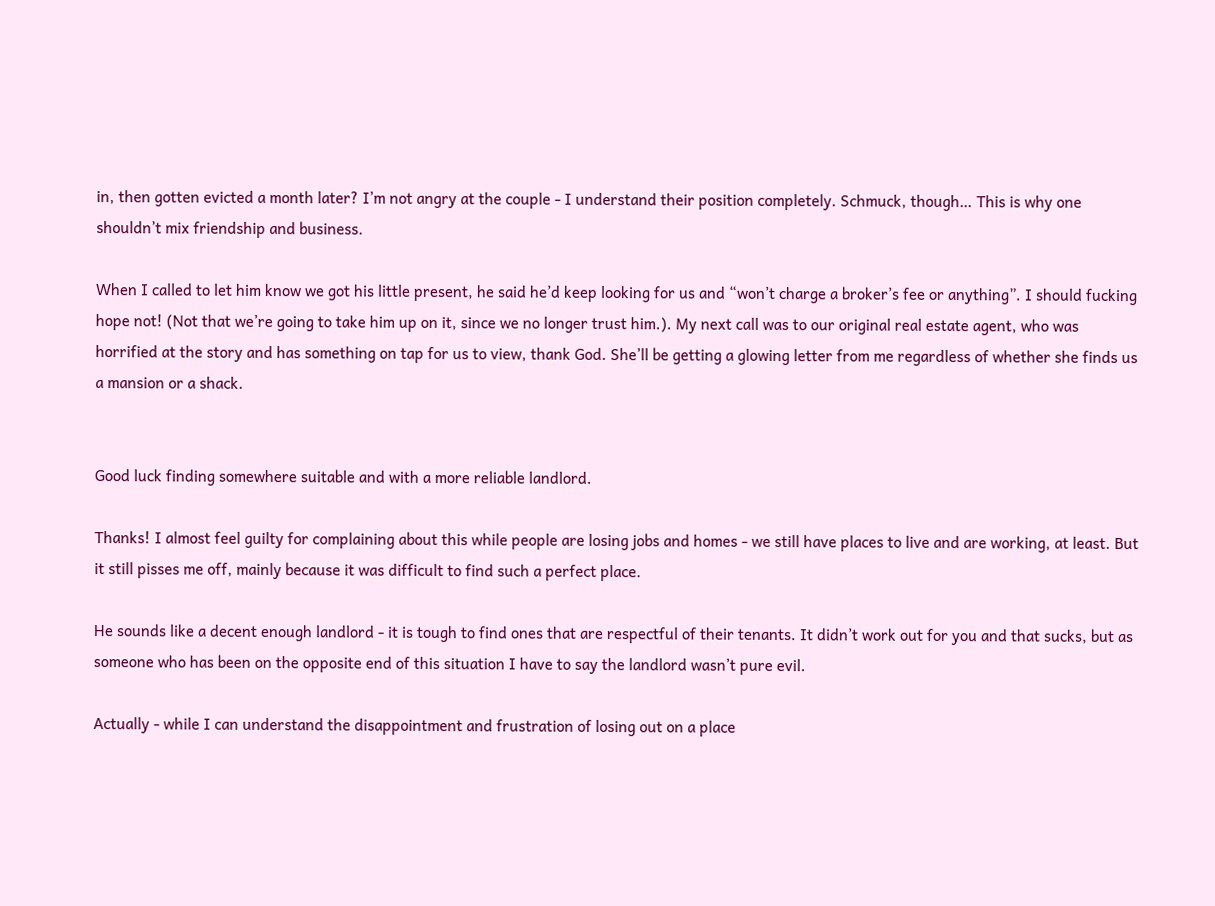in, then gotten evicted a month later? I’m not angry at the couple - I understand their position completely. Schmuck, though… This is why one shouldn’t mix friendship and business.

When I called to let him know we got his little present, he said he’d keep looking for us and “won’t charge a broker’s fee or anything”. I should fucking hope not! (Not that we’re going to take him up on it, since we no longer trust him.). My next call was to our original real estate agent, who was horrified at the story and has something on tap for us to view, thank God. She’ll be getting a glowing letter from me regardless of whether she finds us a mansion or a shack.


Good luck finding somewhere suitable and with a more reliable landlord.

Thanks! I almost feel guilty for complaining about this while people are losing jobs and homes - we still have places to live and are working, at least. But it still pisses me off, mainly because it was difficult to find such a perfect place.

He sounds like a decent enough landlord - it is tough to find ones that are respectful of their tenants. It didn’t work out for you and that sucks, but as someone who has been on the opposite end of this situation I have to say the landlord wasn’t pure evil.

Actually - while I can understand the disappointment and frustration of losing out on a place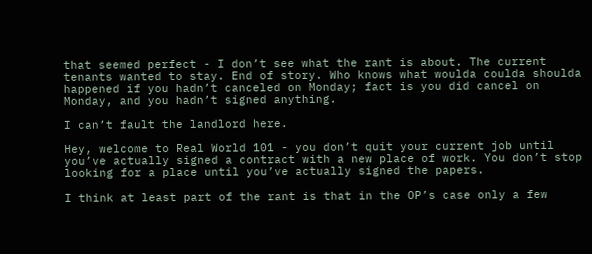that seemed perfect - I don’t see what the rant is about. The current tenants wanted to stay. End of story. Who knows what woulda coulda shoulda happened if you hadn’t canceled on Monday; fact is you did cancel on Monday, and you hadn’t signed anything.

I can’t fault the landlord here.

Hey, welcome to Real World 101 - you don’t quit your current job until you’ve actually signed a contract with a new place of work. You don’t stop looking for a place until you’ve actually signed the papers.

I think at least part of the rant is that in the OP’s case only a few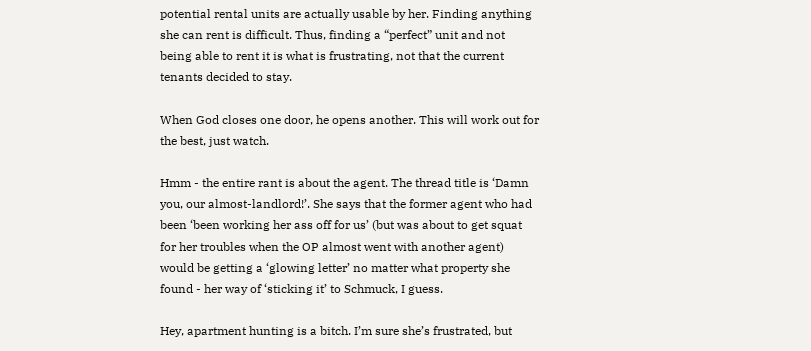potential rental units are actually usable by her. Finding anything she can rent is difficult. Thus, finding a “perfect” unit and not being able to rent it is what is frustrating, not that the current tenants decided to stay.

When God closes one door, he opens another. This will work out for the best, just watch.

Hmm - the entire rant is about the agent. The thread title is ‘Damn you, our almost-landlord!’. She says that the former agent who had been ‘been working her ass off for us’ (but was about to get squat for her troubles when the OP almost went with another agent) would be getting a ‘glowing letter’ no matter what property she found - her way of ‘sticking it’ to Schmuck, I guess.

Hey, apartment hunting is a bitch. I’m sure she’s frustrated, but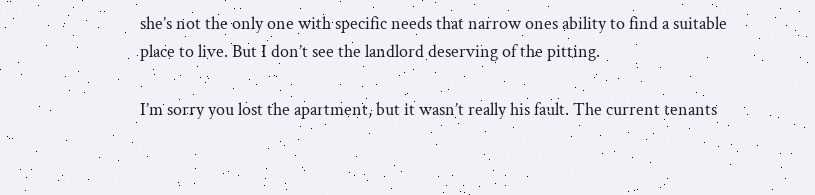she’s not the only one with specific needs that narrow ones ability to find a suitable place to live. But I don’t see the landlord deserving of the pitting.

I’m sorry you lost the apartment, but it wasn’t really his fault. The current tenants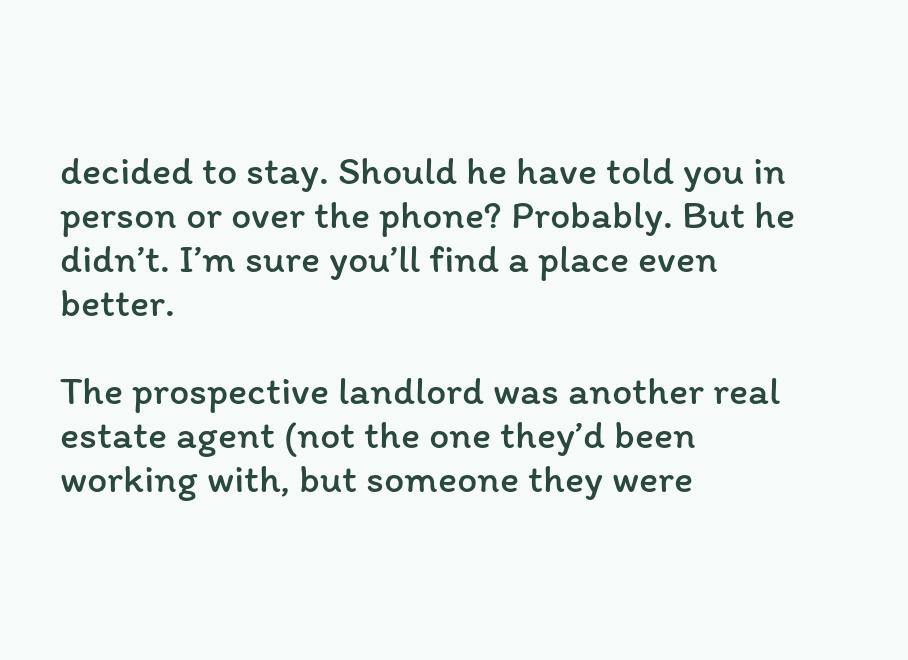decided to stay. Should he have told you in person or over the phone? Probably. But he didn’t. I’m sure you’ll find a place even better.

The prospective landlord was another real estate agent (not the one they’d been working with, but someone they were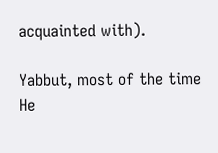acquainted with).

Yabbut, most of the time He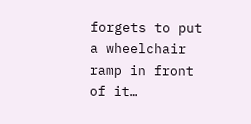forgets to put a wheelchair ramp in front of it…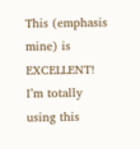This (emphasis mine) is EXCELLENT! I’m totally using this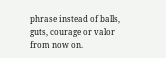phrase instead of balls, guts, courage or valor from now on.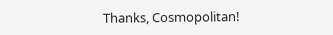Thanks, Cosmopolitan!